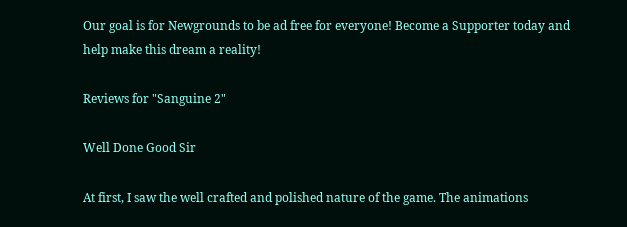Our goal is for Newgrounds to be ad free for everyone! Become a Supporter today and help make this dream a reality!

Reviews for "Sanguine 2"

Well Done Good Sir

At first, I saw the well crafted and polished nature of the game. The animations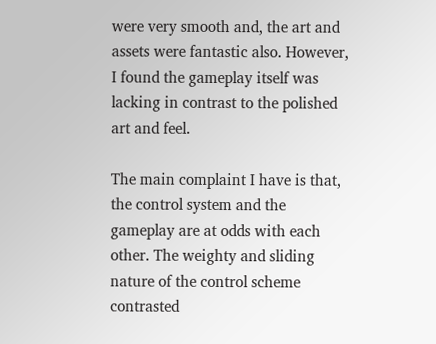were very smooth and, the art and assets were fantastic also. However, I found the gameplay itself was lacking in contrast to the polished art and feel.

The main complaint I have is that, the control system and the gameplay are at odds with each other. The weighty and sliding nature of the control scheme contrasted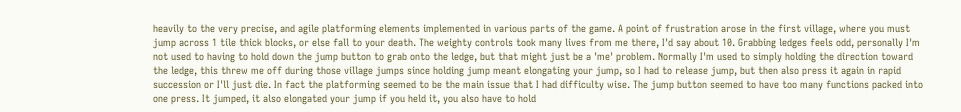heavily to the very precise, and agile platforming elements implemented in various parts of the game. A point of frustration arose in the first village, where you must jump across 1 tile thick blocks, or else fall to your death. The weighty controls took many lives from me there, I'd say about 10. Grabbing ledges feels odd, personally I'm not used to having to hold down the jump button to grab onto the ledge, but that might just be a 'me' problem. Normally I'm used to simply holding the direction toward the ledge, this threw me off during those village jumps since holding jump meant elongating your jump, so I had to release jump, but then also press it again in rapid succession or I'll just die. In fact the platforming seemed to be the main issue that I had difficulty wise. The jump button seemed to have too many functions packed into one press. It jumped, it also elongated your jump if you held it, you also have to hold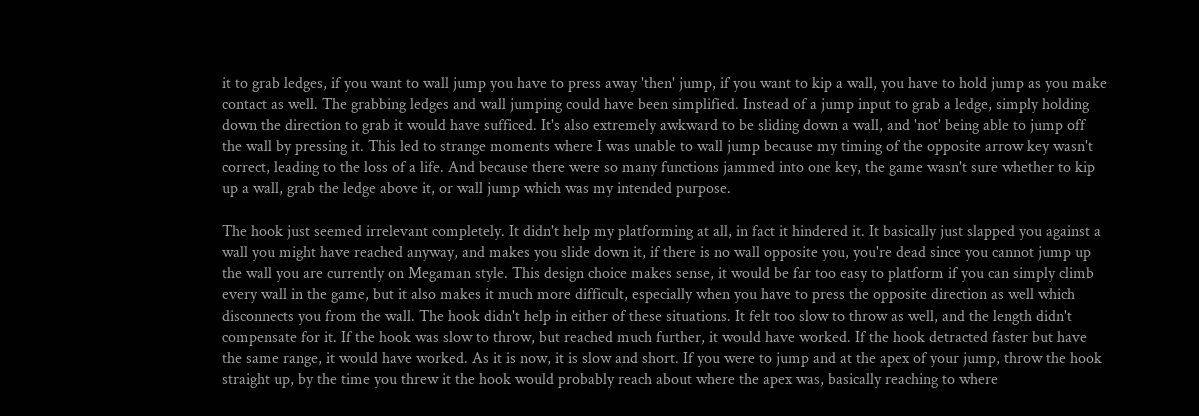it to grab ledges, if you want to wall jump you have to press away 'then' jump, if you want to kip a wall, you have to hold jump as you make contact as well. The grabbing ledges and wall jumping could have been simplified. Instead of a jump input to grab a ledge, simply holding down the direction to grab it would have sufficed. It's also extremely awkward to be sliding down a wall, and 'not' being able to jump off the wall by pressing it. This led to strange moments where I was unable to wall jump because my timing of the opposite arrow key wasn't correct, leading to the loss of a life. And because there were so many functions jammed into one key, the game wasn't sure whether to kip up a wall, grab the ledge above it, or wall jump which was my intended purpose.

The hook just seemed irrelevant completely. It didn't help my platforming at all, in fact it hindered it. It basically just slapped you against a wall you might have reached anyway, and makes you slide down it, if there is no wall opposite you, you're dead since you cannot jump up the wall you are currently on Megaman style. This design choice makes sense, it would be far too easy to platform if you can simply climb every wall in the game, but it also makes it much more difficult, especially when you have to press the opposite direction as well which disconnects you from the wall. The hook didn't help in either of these situations. It felt too slow to throw as well, and the length didn't compensate for it. If the hook was slow to throw, but reached much further, it would have worked. If the hook detracted faster but have the same range, it would have worked. As it is now, it is slow and short. If you were to jump and at the apex of your jump, throw the hook straight up, by the time you threw it the hook would probably reach about where the apex was, basically reaching to where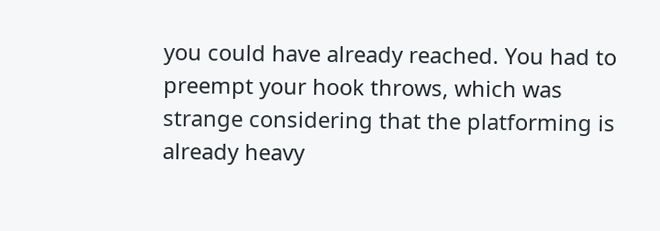you could have already reached. You had to preempt your hook throws, which was strange considering that the platforming is already heavy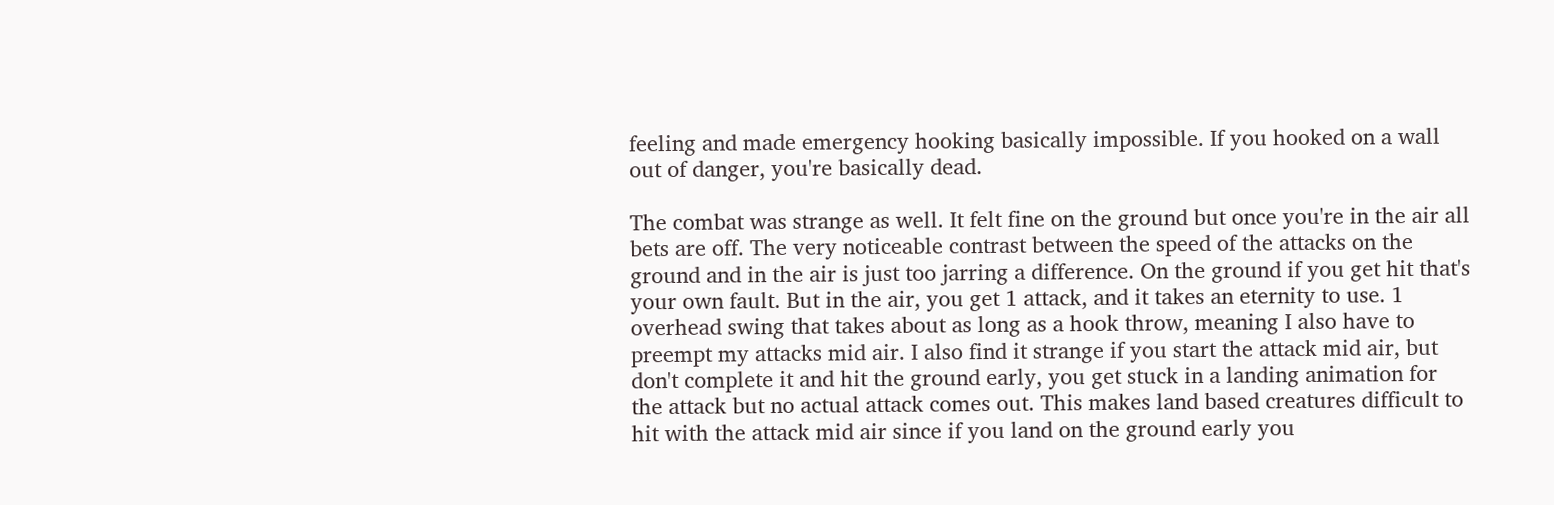feeling and made emergency hooking basically impossible. If you hooked on a wall out of danger, you're basically dead.

The combat was strange as well. It felt fine on the ground but once you're in the air all bets are off. The very noticeable contrast between the speed of the attacks on the ground and in the air is just too jarring a difference. On the ground if you get hit that's your own fault. But in the air, you get 1 attack, and it takes an eternity to use. 1 overhead swing that takes about as long as a hook throw, meaning I also have to preempt my attacks mid air. I also find it strange if you start the attack mid air, but don't complete it and hit the ground early, you get stuck in a landing animation for the attack but no actual attack comes out. This makes land based creatures difficult to hit with the attack mid air since if you land on the ground early you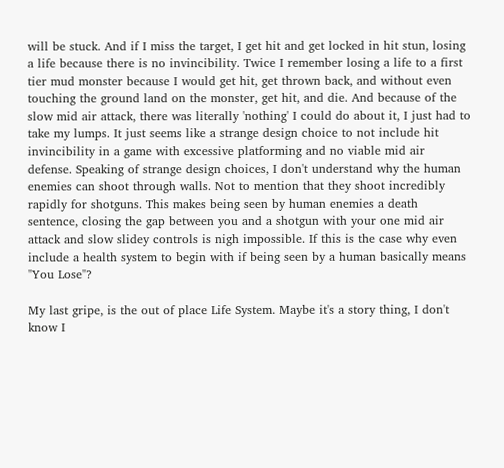will be stuck. And if I miss the target, I get hit and get locked in hit stun, losing a life because there is no invincibility. Twice I remember losing a life to a first tier mud monster because I would get hit, get thrown back, and without even touching the ground land on the monster, get hit, and die. And because of the slow mid air attack, there was literally 'nothing' I could do about it, I just had to take my lumps. It just seems like a strange design choice to not include hit invincibility in a game with excessive platforming and no viable mid air defense. Speaking of strange design choices, I don't understand why the human enemies can shoot through walls. Not to mention that they shoot incredibly rapidly for shotguns. This makes being seen by human enemies a death sentence, closing the gap between you and a shotgun with your one mid air attack and slow slidey controls is nigh impossible. If this is the case why even include a health system to begin with if being seen by a human basically means "You Lose"?

My last gripe, is the out of place Life System. Maybe it's a story thing, I don't know I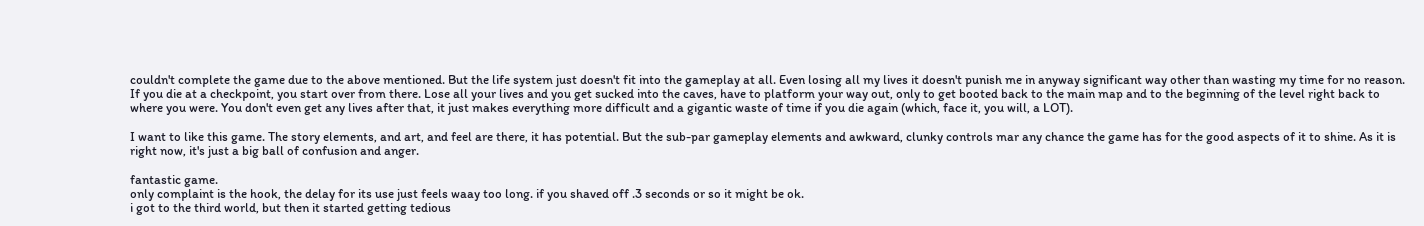couldn't complete the game due to the above mentioned. But the life system just doesn't fit into the gameplay at all. Even losing all my lives it doesn't punish me in anyway significant way other than wasting my time for no reason. If you die at a checkpoint, you start over from there. Lose all your lives and you get sucked into the caves, have to platform your way out, only to get booted back to the main map and to the beginning of the level right back to where you were. You don't even get any lives after that, it just makes everything more difficult and a gigantic waste of time if you die again (which, face it, you will, a LOT).

I want to like this game. The story elements, and art, and feel are there, it has potential. But the sub-par gameplay elements and awkward, clunky controls mar any chance the game has for the good aspects of it to shine. As it is right now, it's just a big ball of confusion and anger.

fantastic game.
only complaint is the hook, the delay for its use just feels waay too long. if you shaved off .3 seconds or so it might be ok.
i got to the third world, but then it started getting tedious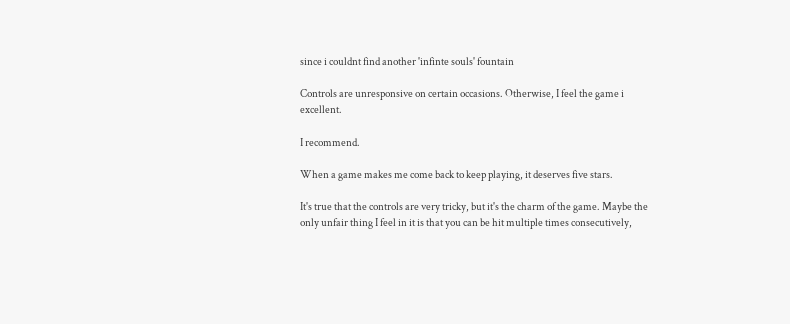since i couldnt find another 'infinte souls' fountain

Controls are unresponsive on certain occasions. Otherwise, I feel the game i excellent.

I recommend.

When a game makes me come back to keep playing, it deserves five stars.

It's true that the controls are very tricky, but it's the charm of the game. Maybe the only unfair thing I feel in it is that you can be hit multiple times consecutively,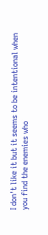I don't like it but it seems to be intentional when you find the enemies who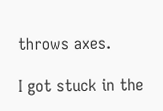throws axes.

I got stuck in the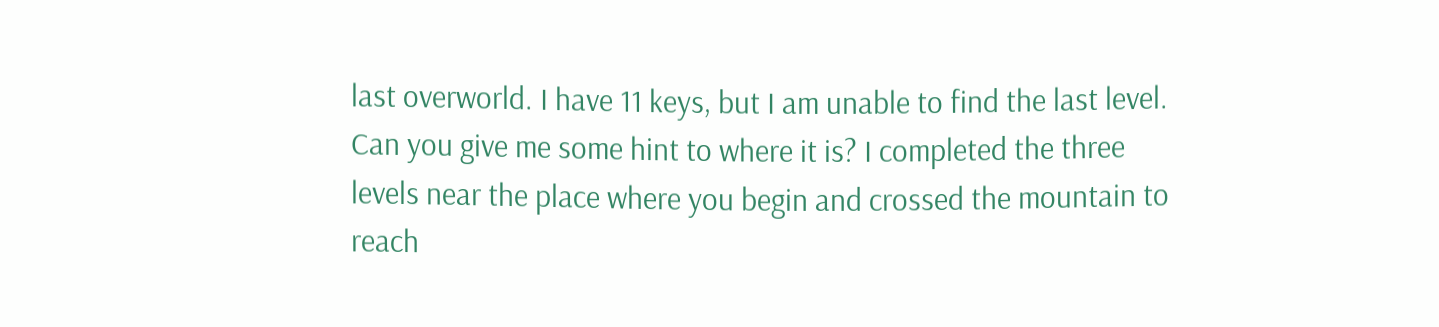last overworld. I have 11 keys, but I am unable to find the last level. Can you give me some hint to where it is? I completed the three levels near the place where you begin and crossed the mountain to reach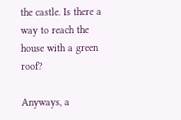the castle. Is there a way to reach the house with a green roof?

Anyways, a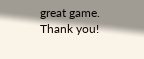great game. Thank you!